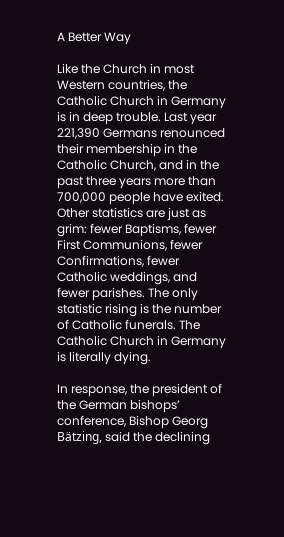A Better Way

Like the Church in most Western countries, the Catholic Church in Germany is in deep trouble. Last year 221,390 Germans renounced their membership in the Catholic Church, and in the past three years more than 700,000 people have exited. Other statistics are just as grim: fewer Baptisms, fewer First Communions, fewer Confirmations, fewer Catholic weddings, and fewer parishes. The only statistic rising is the number of Catholic funerals. The Catholic Church in Germany is literally dying.

In response, the president of the German bishops’ conference, Bishop Georg Bätzing, said the declining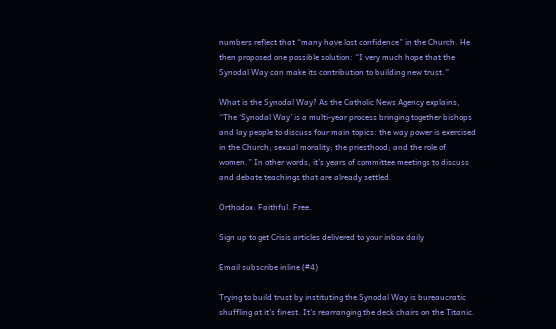numbers reflect that “many have lost confidence” in the Church. He then proposed one possible solution: “I very much hope that the Synodal Way can make its contribution to building new trust.”

What is the Synodal Way? As the Catholic News Agency explains, “The ‘Synodal Way’ is a multi-year process bringing together bishops and lay people to discuss four main topics: the way power is exercised in the Church; sexual morality; the priesthood; and the role of women.” In other words, it’s years of committee meetings to discuss and debate teachings that are already settled.

Orthodox. Faithful. Free.

Sign up to get Crisis articles delivered to your inbox daily

Email subscribe inline (#4)

Trying to build trust by instituting the Synodal Way is bureaucratic shuffling at it’s finest. It’s rearranging the deck chairs on the Titanic.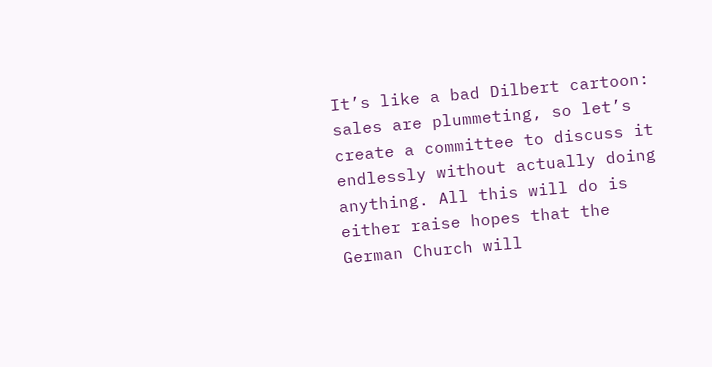It’s like a bad Dilbert cartoon: sales are plummeting, so let’s create a committee to discuss it endlessly without actually doing anything. All this will do is either raise hopes that the German Church will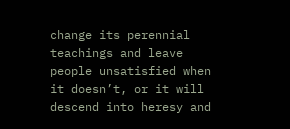change its perennial teachings and leave people unsatisfied when it doesn’t, or it will descend into heresy and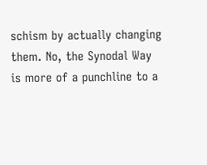schism by actually changing them. No, the Synodal Way is more of a punchline to a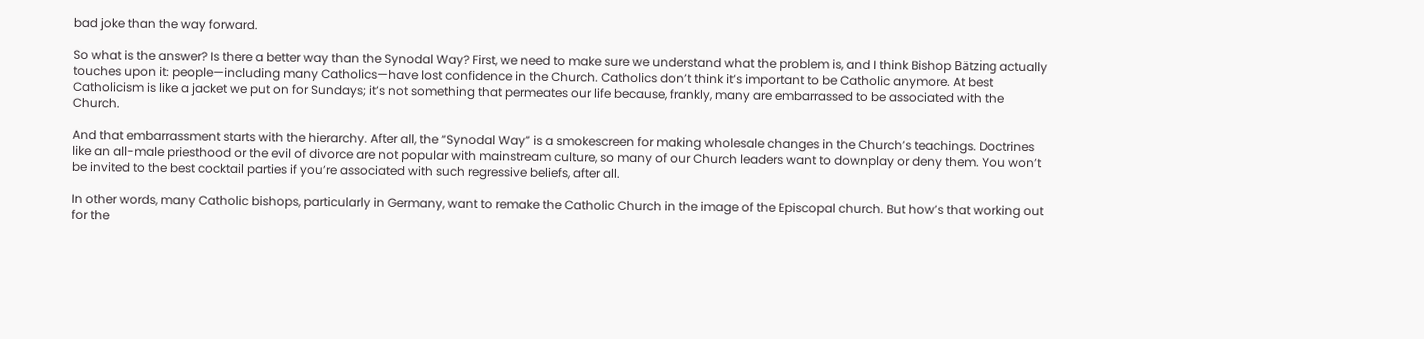bad joke than the way forward.

So what is the answer? Is there a better way than the Synodal Way? First, we need to make sure we understand what the problem is, and I think Bishop Bätzing actually touches upon it: people—including many Catholics—have lost confidence in the Church. Catholics don’t think it’s important to be Catholic anymore. At best Catholicism is like a jacket we put on for Sundays; it’s not something that permeates our life because, frankly, many are embarrassed to be associated with the Church.

And that embarrassment starts with the hierarchy. After all, the “Synodal Way” is a smokescreen for making wholesale changes in the Church’s teachings. Doctrines like an all-male priesthood or the evil of divorce are not popular with mainstream culture, so many of our Church leaders want to downplay or deny them. You won’t be invited to the best cocktail parties if you’re associated with such regressive beliefs, after all.

In other words, many Catholic bishops, particularly in Germany, want to remake the Catholic Church in the image of the Episcopal church. But how’s that working out for the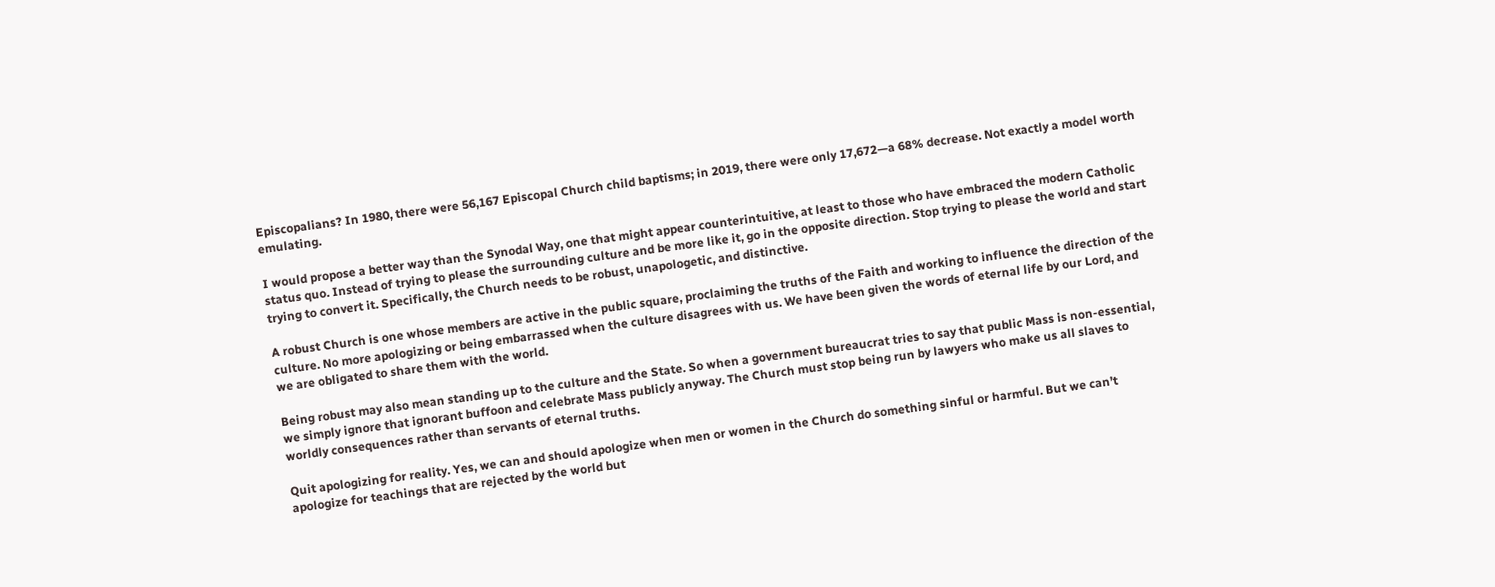Episcopalians? In 1980, there were 56,167 Episcopal Church child baptisms; in 2019, there were only 17,672—a 68% decrease. Not exactly a model worth emulating.

I would propose a better way than the Synodal Way, one that might appear counterintuitive, at least to those who have embraced the modern Catholic status quo. Instead of trying to please the surrounding culture and be more like it, go in the opposite direction. Stop trying to please the world and start trying to convert it. Specifically, the Church needs to be robust, unapologetic, and distinctive.

A robust Church is one whose members are active in the public square, proclaiming the truths of the Faith and working to influence the direction of the culture. No more apologizing or being embarrassed when the culture disagrees with us. We have been given the words of eternal life by our Lord, and we are obligated to share them with the world.

Being robust may also mean standing up to the culture and the State. So when a government bureaucrat tries to say that public Mass is non-essential, we simply ignore that ignorant buffoon and celebrate Mass publicly anyway. The Church must stop being run by lawyers who make us all slaves to worldly consequences rather than servants of eternal truths.

Quit apologizing for reality. Yes, we can and should apologize when men or women in the Church do something sinful or harmful. But we can’t apologize for teachings that are rejected by the world but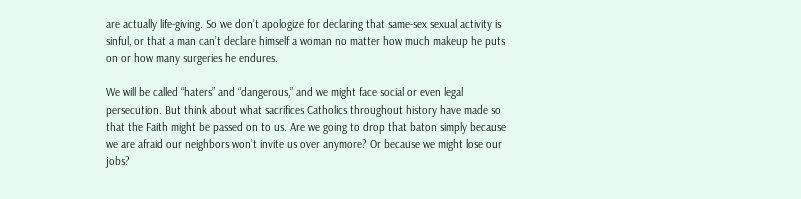are actually life-giving. So we don’t apologize for declaring that same-sex sexual activity is sinful, or that a man can’t declare himself a woman no matter how much makeup he puts on or how many surgeries he endures.

We will be called “haters” and “dangerous,” and we might face social or even legal persecution. But think about what sacrifices Catholics throughout history have made so that the Faith might be passed on to us. Are we going to drop that baton simply because we are afraid our neighbors won’t invite us over anymore? Or because we might lose our jobs?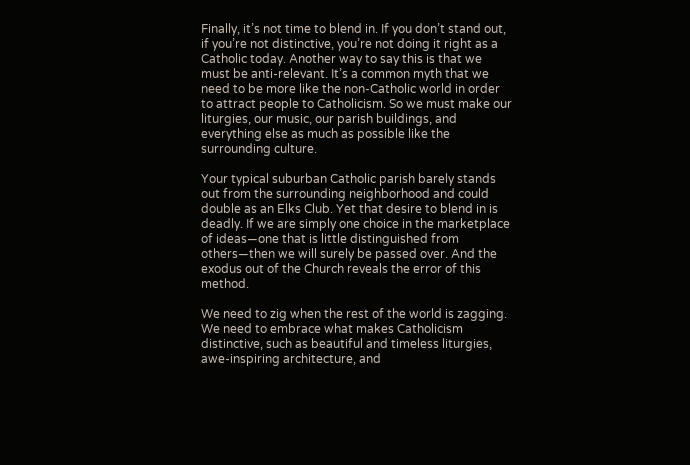Finally, it’s not time to blend in. If you don’t stand out, if you’re not distinctive, you’re not doing it right as a Catholic today. Another way to say this is that we must be anti-relevant. It’s a common myth that we need to be more like the non-Catholic world in order to attract people to Catholicism. So we must make our liturgies, our music, our parish buildings, and everything else as much as possible like the surrounding culture.

Your typical suburban Catholic parish barely stands out from the surrounding neighborhood and could double as an Elks Club. Yet that desire to blend in is deadly. If we are simply one choice in the marketplace of ideas—one that is little distinguished from others—then we will surely be passed over. And the exodus out of the Church reveals the error of this method.

We need to zig when the rest of the world is zagging. We need to embrace what makes Catholicism distinctive, such as beautiful and timeless liturgies, awe-inspiring architecture, and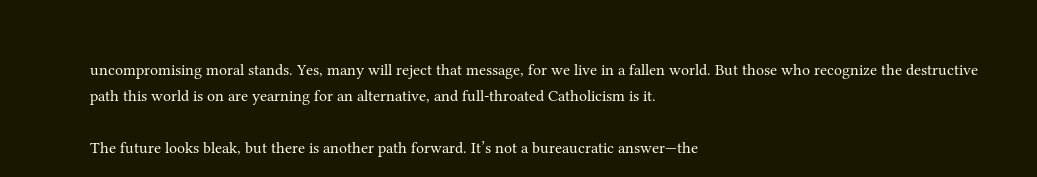uncompromising moral stands. Yes, many will reject that message, for we live in a fallen world. But those who recognize the destructive path this world is on are yearning for an alternative, and full-throated Catholicism is it.

The future looks bleak, but there is another path forward. It’s not a bureaucratic answer—the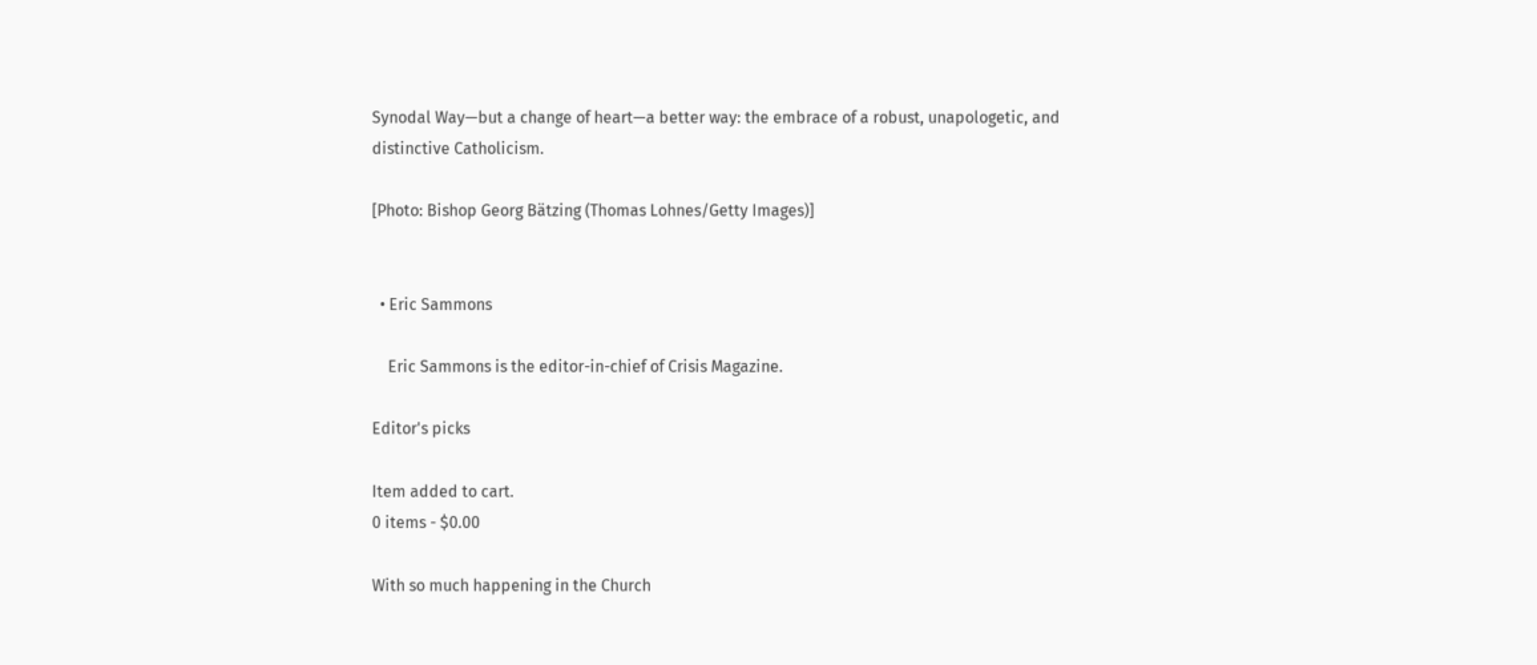Synodal Way—but a change of heart—a better way: the embrace of a robust, unapologetic, and distinctive Catholicism.

[Photo: Bishop Georg Bätzing (Thomas Lohnes/Getty Images)]


  • Eric Sammons

    Eric Sammons is the editor-in-chief of Crisis Magazine.

Editor's picks

Item added to cart.
0 items - $0.00

With so much happening in the Church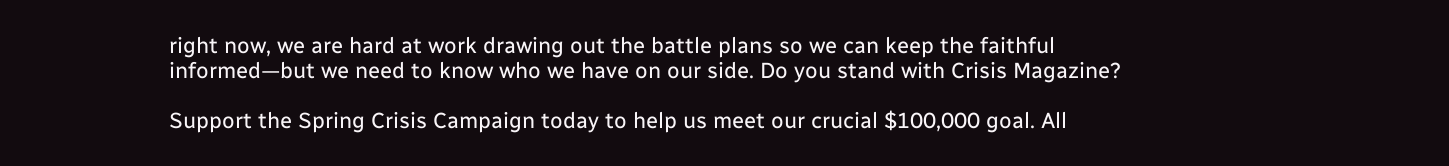right now, we are hard at work drawing out the battle plans so we can keep the faithful informed—but we need to know who we have on our side. Do you stand with Crisis Magazine?

Support the Spring Crisis Campaign today to help us meet our crucial $100,000 goal. All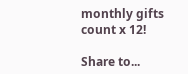monthly gifts count x 12!

Share to...